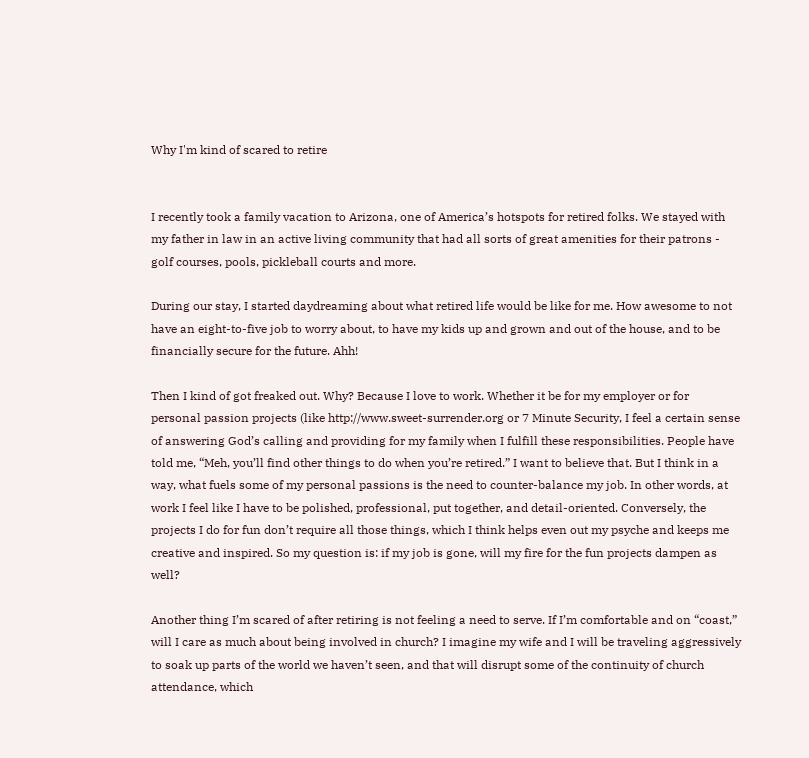Why I'm kind of scared to retire


I recently took a family vacation to Arizona, one of America’s hotspots for retired folks. We stayed with my father in law in an active living community that had all sorts of great amenities for their patrons - golf courses, pools, pickleball courts and more.

During our stay, I started daydreaming about what retired life would be like for me. How awesome to not have an eight-to-five job to worry about, to have my kids up and grown and out of the house, and to be financially secure for the future. Ahh!

Then I kind of got freaked out. Why? Because I love to work. Whether it be for my employer or for personal passion projects (like http://www.sweet-surrender.org or 7 Minute Security, I feel a certain sense of answering God’s calling and providing for my family when I fulfill these responsibilities. People have told me, “Meh, you’ll find other things to do when you’re retired.” I want to believe that. But I think in a way, what fuels some of my personal passions is the need to counter-balance my job. In other words, at work I feel like I have to be polished, professional, put together, and detail-oriented. Conversely, the projects I do for fun don’t require all those things, which I think helps even out my psyche and keeps me creative and inspired. So my question is: if my job is gone, will my fire for the fun projects dampen as well?

Another thing I’m scared of after retiring is not feeling a need to serve. If I’m comfortable and on “coast,” will I care as much about being involved in church? I imagine my wife and I will be traveling aggressively to soak up parts of the world we haven’t seen, and that will disrupt some of the continuity of church attendance, which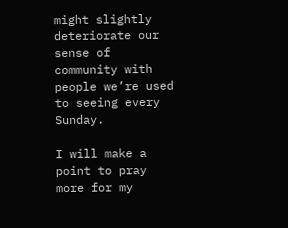might slightly deteriorate our sense of community with people we’re used to seeing every Sunday.

I will make a point to pray more for my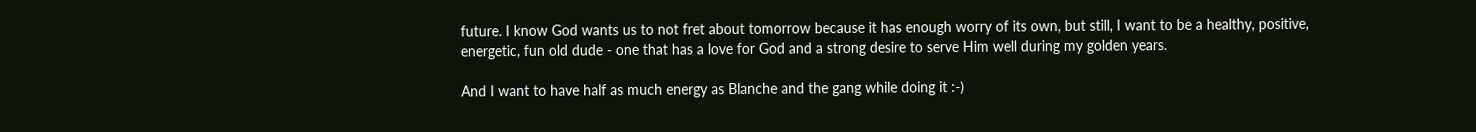future. I know God wants us to not fret about tomorrow because it has enough worry of its own, but still, I want to be a healthy, positive, energetic, fun old dude - one that has a love for God and a strong desire to serve Him well during my golden years.

And I want to have half as much energy as Blanche and the gang while doing it :-)